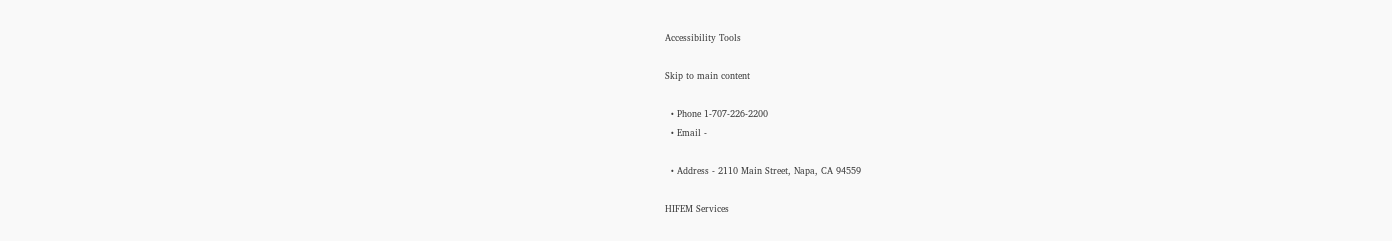Accessibility Tools

Skip to main content

  • Phone 1-707-226-2200
  • Email -

  • Address - 2110 Main Street, Napa, CA 94559

HIFEM Services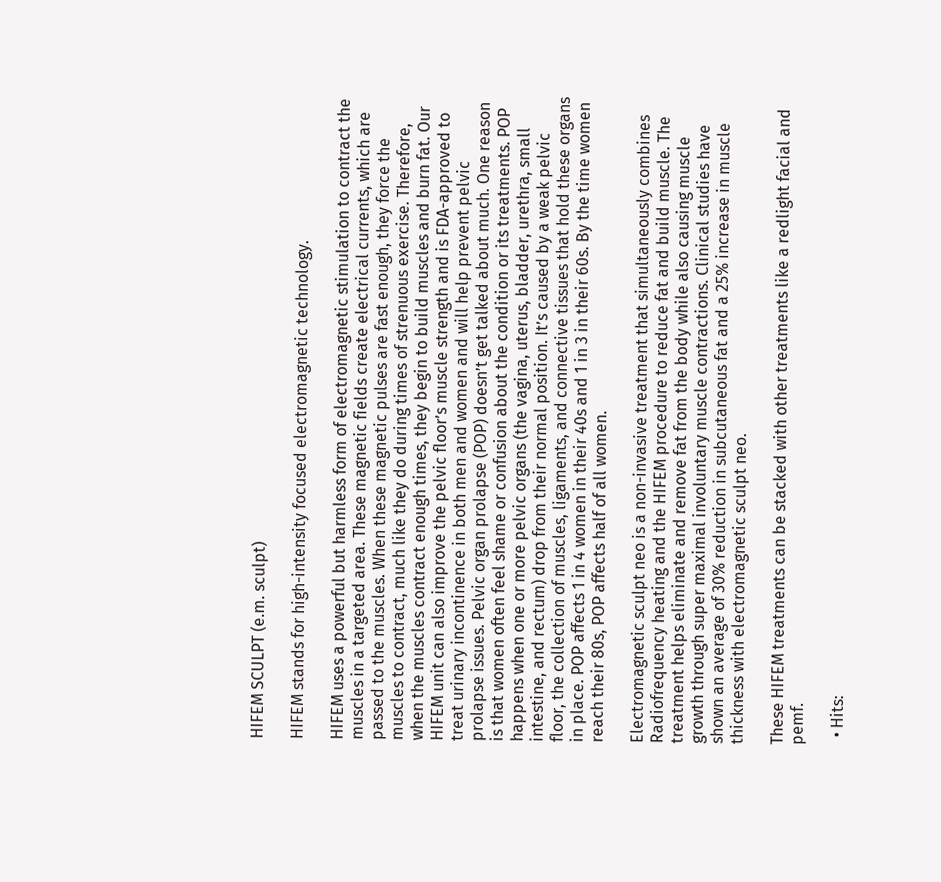HIFEM SCULPT (e.m. sculpt)

HIFEM stands for high-intensity focused electromagnetic technology.

HIFEM uses a powerful but harmless form of electromagnetic stimulation to contract the muscles in a targeted area. These magnetic fields create electrical currents, which are passed to the muscles. When these magnetic pulses are fast enough, they force the muscles to contract, much like they do during times of strenuous exercise. Therefore, when the muscles contract enough times, they begin to build muscles and burn fat. Our HIFEM unit can also improve the pelvic floor’s muscle strength and is FDA-approved to treat urinary incontinence in both men and women and will help prevent pelvic prolapse issues. Pelvic organ prolapse (POP) doesn’t get talked about much. One reason is that women often feel shame or confusion about the condition or its treatments. POP happens when one or more pelvic organs (the vagina, uterus, bladder, urethra, small intestine, and rectum) drop from their normal position. It’s caused by a weak pelvic floor, the collection of muscles, ligaments, and connective tissues that hold these organs in place. POP affects 1 in 4 women in their 40s and 1 in 3 in their 60s. By the time women reach their 80s, POP affects half of all women.

Electromagnetic sculpt neo is a non-invasive treatment that simultaneously combines Radiofrequency heating and the HIFEM procedure to reduce fat and build muscle. The treatment helps eliminate and remove fat from the body while also causing muscle growth through super maximal involuntary muscle contractions. Clinical studies have shown an average of 30% reduction in subcutaneous fat and a 25% increase in muscle thickness with electromagnetic sculpt neo.

These HIFEM treatments can be stacked with other treatments like a redlight facial and pemf.

  • Hits: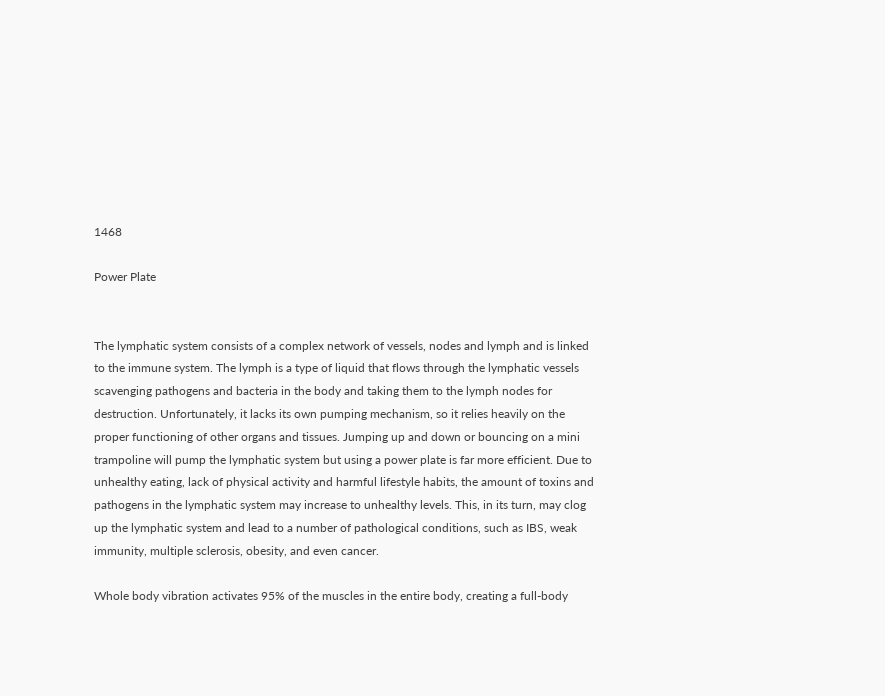1468

Power Plate


The lymphatic system consists of a complex network of vessels, nodes and lymph and is linked to the immune system. The lymph is a type of liquid that flows through the lymphatic vessels scavenging pathogens and bacteria in the body and taking them to the lymph nodes for destruction. Unfortunately, it lacks its own pumping mechanism, so it relies heavily on the proper functioning of other organs and tissues. Jumping up and down or bouncing on a mini trampoline will pump the lymphatic system but using a power plate is far more efficient. Due to unhealthy eating, lack of physical activity and harmful lifestyle habits, the amount of toxins and pathogens in the lymphatic system may increase to unhealthy levels. This, in its turn, may clog up the lymphatic system and lead to a number of pathological conditions, such as IBS, weak immunity, multiple sclerosis, obesity, and even cancer.

Whole body vibration activates 95% of the muscles in the entire body, creating a full-body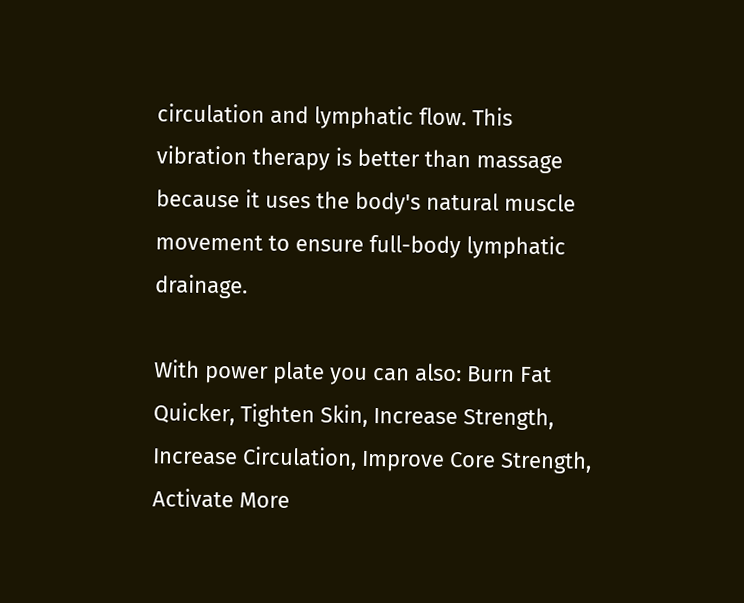circulation and lymphatic flow. This vibration therapy is better than massage because it uses the body's natural muscle movement to ensure full-body lymphatic drainage.

With power plate you can also: Burn Fat Quicker, Tighten Skin, Increase Strength, Increase Circulation, Improve Core Strength, Activate More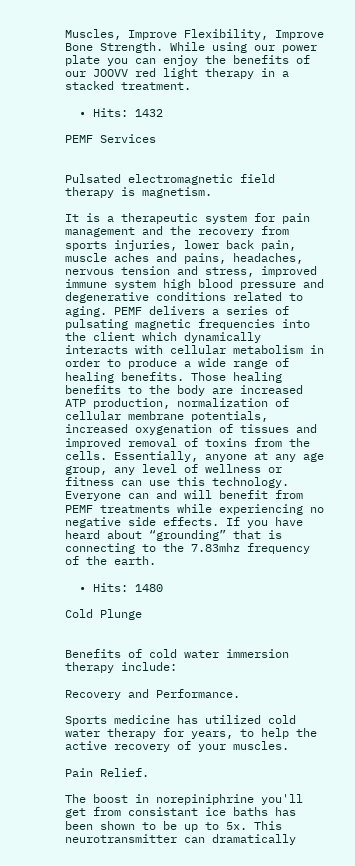Muscles, Improve Flexibility, Improve Bone Strength. While using our power plate you can enjoy the benefits of our JOOVV red light therapy in a stacked treatment.

  • Hits: 1432

PEMF Services


Pulsated electromagnetic field therapy is magnetism.

It is a therapeutic system for pain management and the recovery from sports injuries, lower back pain, muscle aches and pains, headaches, nervous tension and stress, improved immune system high blood pressure and degenerative conditions related to aging. PEMF delivers a series of pulsating magnetic frequencies into the client which dynamically interacts with cellular metabolism in order to produce a wide range of healing benefits. Those healing benefits to the body are increased ATP production, normalization of cellular membrane potentials, increased oxygenation of tissues and improved removal of toxins from the cells. Essentially, anyone at any age group, any level of wellness or fitness can use this technology. Everyone can and will benefit from PEMF treatments while experiencing no negative side effects. If you have heard about “grounding” that is connecting to the 7.83mhz frequency of the earth.

  • Hits: 1480

Cold Plunge


Benefits of cold water immersion therapy include:

Recovery and Performance.

Sports medicine has utilized cold water therapy for years, to help the active recovery of your muscles.

Pain Relief.

The boost in norepiniphrine you'll get from consistant ice baths has been shown to be up to 5x. This neurotransmitter can dramatically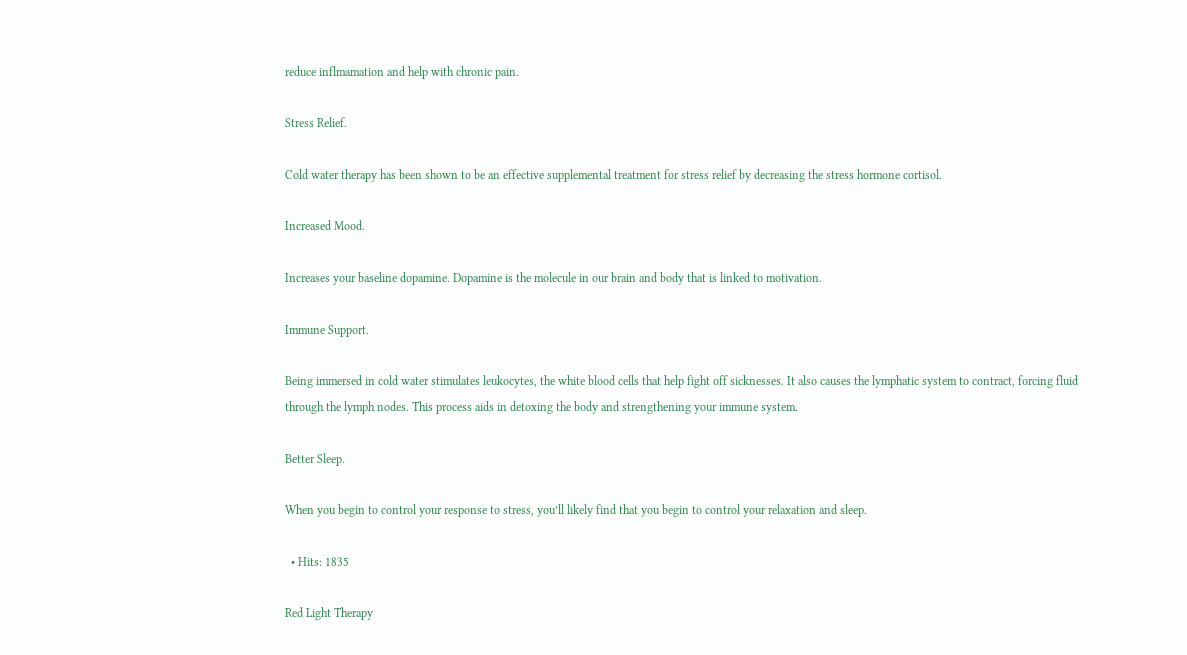reduce inflmamation and help with chronic pain.

Stress Relief.

Cold water therapy has been shown to be an effective supplemental treatment for stress relief by decreasing the stress hormone cortisol.

Increased Mood.

Increases your baseline dopamine. Dopamine is the molecule in our brain and body that is linked to motivation.

Immune Support.

Being immersed in cold water stimulates leukocytes, the white blood cells that help fight off sicknesses. It also causes the lymphatic system to contract, forcing fluid through the lymph nodes. This process aids in detoxing the body and strengthening your immune system.

Better Sleep.

When you begin to control your response to stress, you’ll likely find that you begin to control your relaxation and sleep.

  • Hits: 1835

Red Light Therapy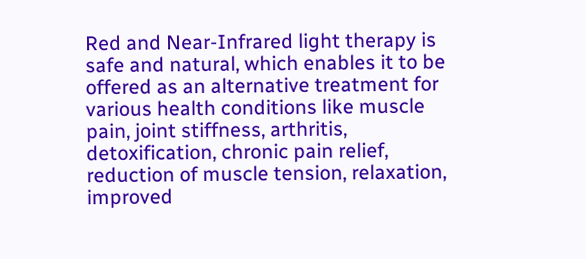Red and Near-Infrared light therapy is safe and natural, which enables it to be offered as an alternative treatment for various health conditions like muscle pain, joint stiffness, arthritis, detoxification, chronic pain relief, reduction of muscle tension, relaxation, improved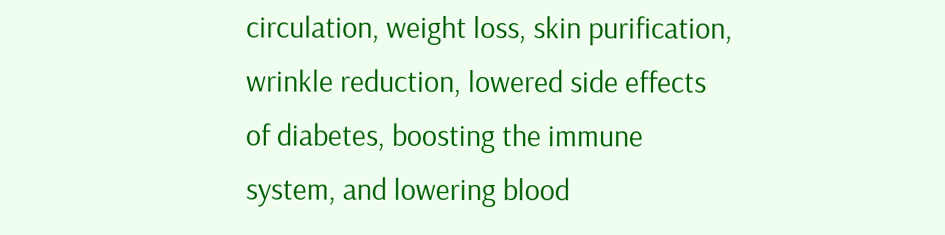circulation, weight loss, skin purification, wrinkle reduction, lowered side effects of diabetes, boosting the immune system, and lowering blood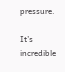pressure.

It’s incredible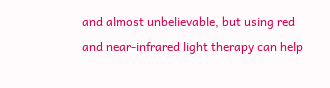and almost unbelievable, but using red and near-infrared light therapy can help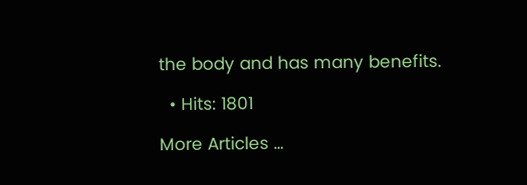the body and has many benefits.

  • Hits: 1801

More Articles …